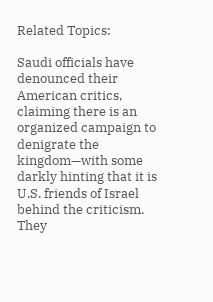Related Topics:

Saudi officials have denounced their American critics, claiming there is an organized campaign to denigrate the kingdom—with some darkly hinting that it is U.S. friends of Israel behind the criticism. They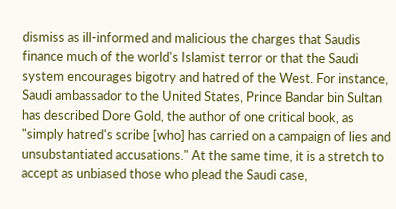dismiss as ill-informed and malicious the charges that Saudis finance much of the world's Islamist terror or that the Saudi system encourages bigotry and hatred of the West. For instance, Saudi ambassador to the United States, Prince Bandar bin Sultan has described Dore Gold, the author of one critical book, as "simply hatred's scribe [who] has carried on a campaign of lies and unsubstantiated accusations." At the same time, it is a stretch to accept as unbiased those who plead the Saudi case,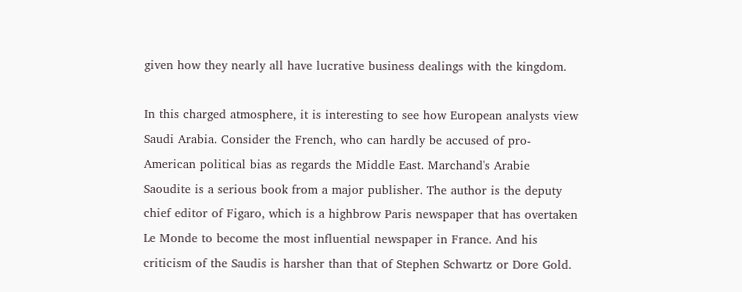given how they nearly all have lucrative business dealings with the kingdom.

In this charged atmosphere, it is interesting to see how European analysts view Saudi Arabia. Consider the French, who can hardly be accused of pro-American political bias as regards the Middle East. Marchand's Arabie Saoudite is a serious book from a major publisher. The author is the deputy chief editor of Figaro, which is a highbrow Paris newspaper that has overtaken Le Monde to become the most influential newspaper in France. And his criticism of the Saudis is harsher than that of Stephen Schwartz or Dore Gold.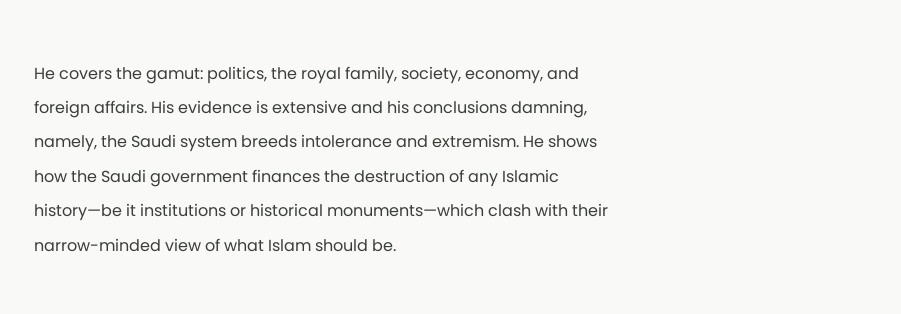He covers the gamut: politics, the royal family, society, economy, and foreign affairs. His evidence is extensive and his conclusions damning, namely, the Saudi system breeds intolerance and extremism. He shows how the Saudi government finances the destruction of any Islamic history—be it institutions or historical monuments—which clash with their narrow-minded view of what Islam should be.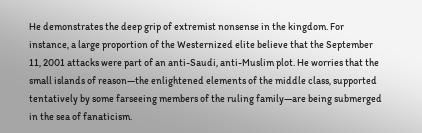He demonstrates the deep grip of extremist nonsense in the kingdom. For instance, a large proportion of the Westernized elite believe that the September 11, 2001 attacks were part of an anti-Saudi, anti-Muslim plot. He worries that the small islands of reason—the enlightened elements of the middle class, supported tentatively by some farseeing members of the ruling family—are being submerged in the sea of fanaticism.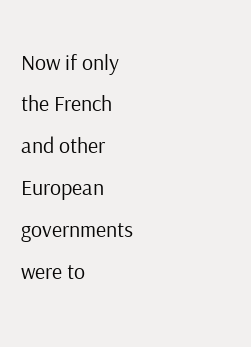Now if only the French and other European governments were to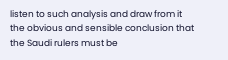listen to such analysis and draw from it the obvious and sensible conclusion that the Saudi rulers must be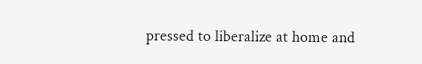pressed to liberalize at home and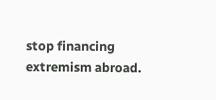stop financing extremism abroad.